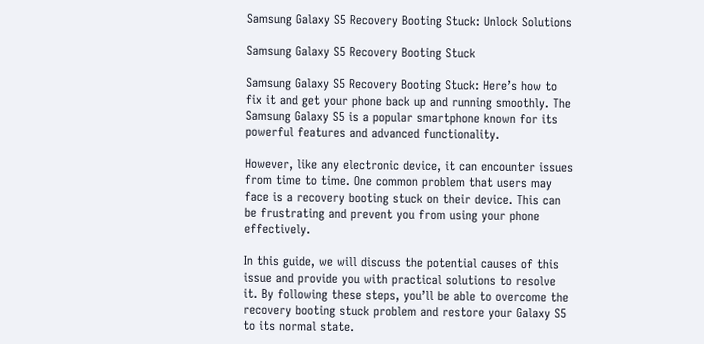Samsung Galaxy S5 Recovery Booting Stuck: Unlock Solutions

Samsung Galaxy S5 Recovery Booting Stuck

Samsung Galaxy S5 Recovery Booting Stuck: Here’s how to fix it and get your phone back up and running smoothly. The Samsung Galaxy S5 is a popular smartphone known for its powerful features and advanced functionality.

However, like any electronic device, it can encounter issues from time to time. One common problem that users may face is a recovery booting stuck on their device. This can be frustrating and prevent you from using your phone effectively.

In this guide, we will discuss the potential causes of this issue and provide you with practical solutions to resolve it. By following these steps, you’ll be able to overcome the recovery booting stuck problem and restore your Galaxy S5 to its normal state.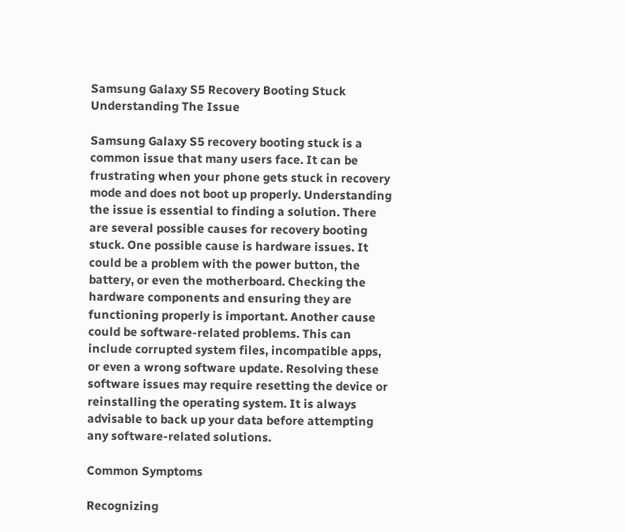Samsung Galaxy S5 Recovery Booting Stuck Understanding The Issue

Samsung Galaxy S5 recovery booting stuck is a common issue that many users face. It can be frustrating when your phone gets stuck in recovery mode and does not boot up properly. Understanding the issue is essential to finding a solution. There are several possible causes for recovery booting stuck. One possible cause is hardware issues. It could be a problem with the power button, the battery, or even the motherboard. Checking the hardware components and ensuring they are functioning properly is important. Another cause could be software-related problems. This can include corrupted system files, incompatible apps, or even a wrong software update. Resolving these software issues may require resetting the device or reinstalling the operating system. It is always advisable to back up your data before attempting any software-related solutions.

Common Symptoms

Recognizing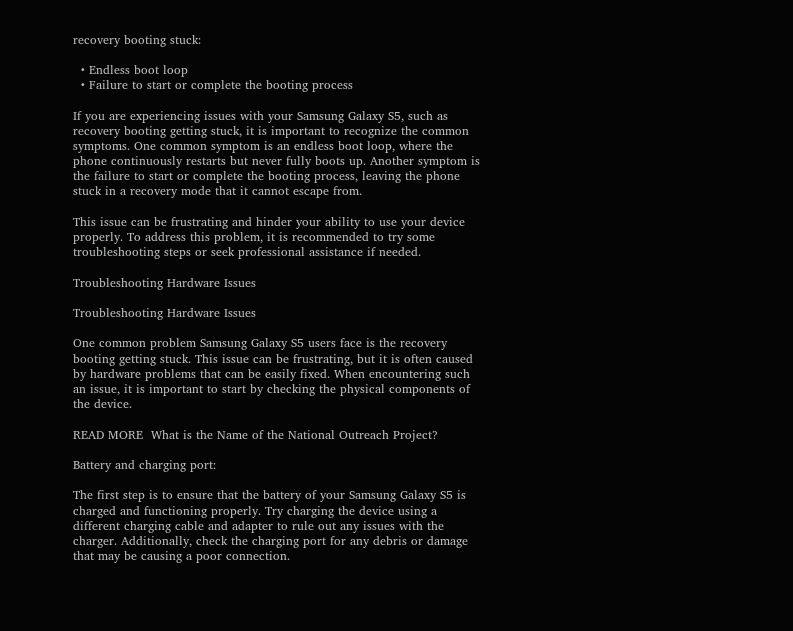recovery booting stuck:

  • Endless boot loop
  • Failure to start or complete the booting process

If you are experiencing issues with your Samsung Galaxy S5, such as recovery booting getting stuck, it is important to recognize the common symptoms. One common symptom is an endless boot loop, where the phone continuously restarts but never fully boots up. Another symptom is the failure to start or complete the booting process, leaving the phone stuck in a recovery mode that it cannot escape from.

This issue can be frustrating and hinder your ability to use your device properly. To address this problem, it is recommended to try some troubleshooting steps or seek professional assistance if needed.

Troubleshooting Hardware Issues

Troubleshooting Hardware Issues

One common problem Samsung Galaxy S5 users face is the recovery booting getting stuck. This issue can be frustrating, but it is often caused by hardware problems that can be easily fixed. When encountering such an issue, it is important to start by checking the physical components of the device.

READ MORE  What is the Name of the National Outreach Project?

Battery and charging port:

The first step is to ensure that the battery of your Samsung Galaxy S5 is charged and functioning properly. Try charging the device using a different charging cable and adapter to rule out any issues with the charger. Additionally, check the charging port for any debris or damage that may be causing a poor connection.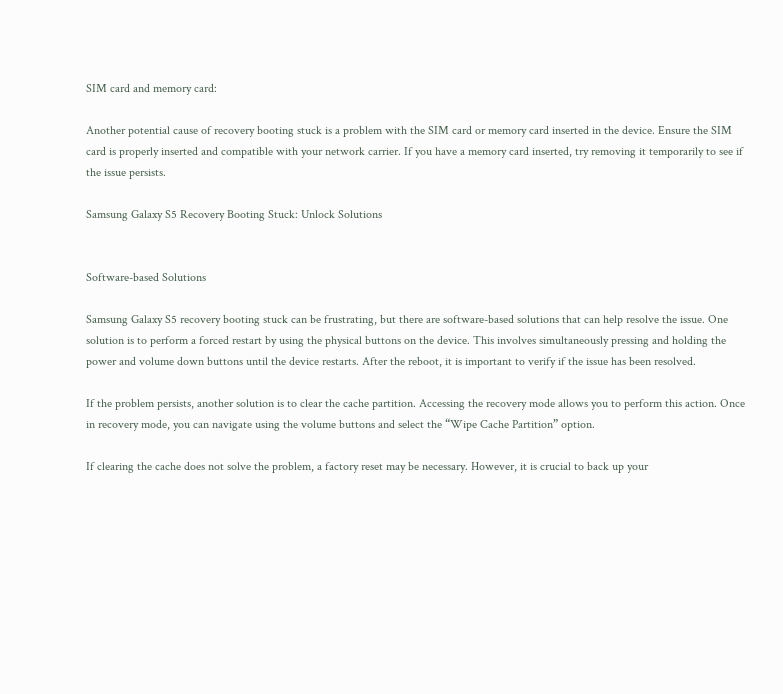SIM card and memory card:

Another potential cause of recovery booting stuck is a problem with the SIM card or memory card inserted in the device. Ensure the SIM card is properly inserted and compatible with your network carrier. If you have a memory card inserted, try removing it temporarily to see if the issue persists.

Samsung Galaxy S5 Recovery Booting Stuck: Unlock Solutions


Software-based Solutions

Samsung Galaxy S5 recovery booting stuck can be frustrating, but there are software-based solutions that can help resolve the issue. One solution is to perform a forced restart by using the physical buttons on the device. This involves simultaneously pressing and holding the power and volume down buttons until the device restarts. After the reboot, it is important to verify if the issue has been resolved.

If the problem persists, another solution is to clear the cache partition. Accessing the recovery mode allows you to perform this action. Once in recovery mode, you can navigate using the volume buttons and select the “Wipe Cache Partition” option.

If clearing the cache does not solve the problem, a factory reset may be necessary. However, it is crucial to back up your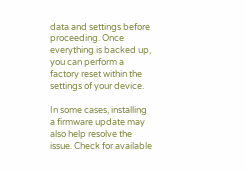data and settings before proceeding. Once everything is backed up, you can perform a factory reset within the settings of your device.

In some cases, installing a firmware update may also help resolve the issue. Check for available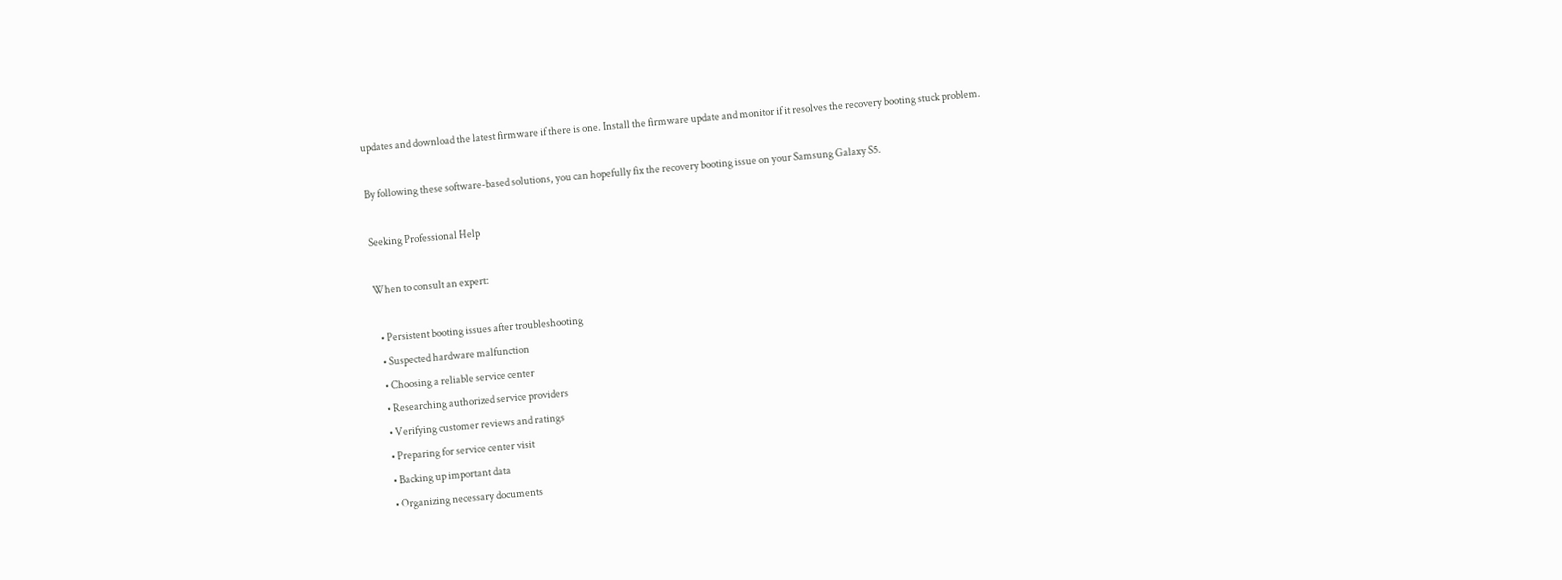updates and download the latest firmware if there is one. Install the firmware update and monitor if it resolves the recovery booting stuck problem.

By following these software-based solutions, you can hopefully fix the recovery booting issue on your Samsung Galaxy S5.

Seeking Professional Help

When to consult an expert:

  • Persistent booting issues after troubleshooting
  • Suspected hardware malfunction
  • Choosing a reliable service center
  • Researching authorized service providers
  • Verifying customer reviews and ratings
  • Preparing for service center visit
  • Backing up important data
  • Organizing necessary documents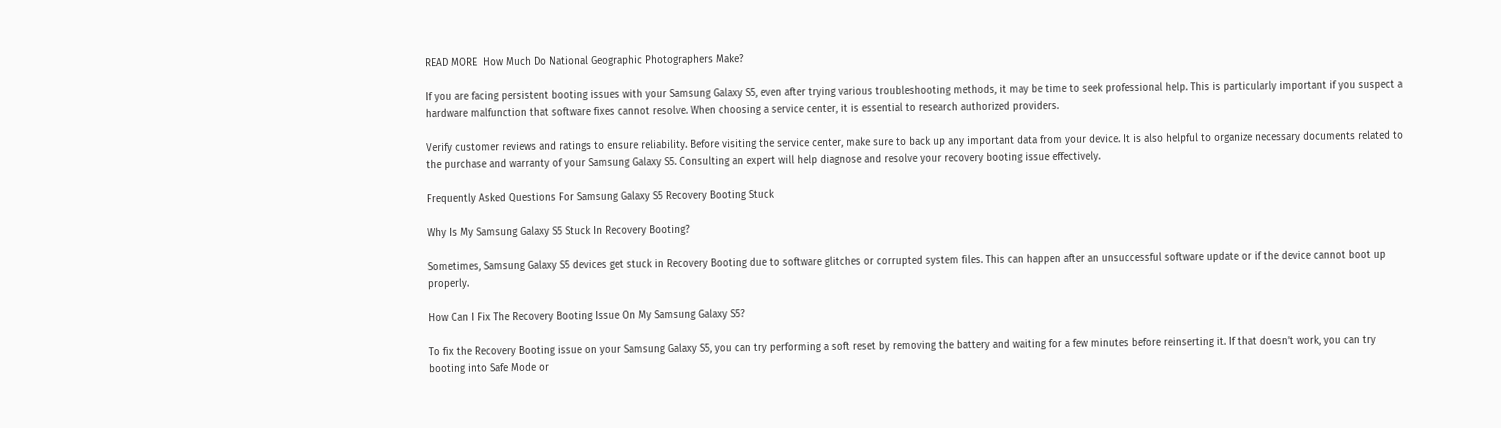READ MORE  How Much Do National Geographic Photographers Make?

If you are facing persistent booting issues with your Samsung Galaxy S5, even after trying various troubleshooting methods, it may be time to seek professional help. This is particularly important if you suspect a hardware malfunction that software fixes cannot resolve. When choosing a service center, it is essential to research authorized providers.

Verify customer reviews and ratings to ensure reliability. Before visiting the service center, make sure to back up any important data from your device. It is also helpful to organize necessary documents related to the purchase and warranty of your Samsung Galaxy S5. Consulting an expert will help diagnose and resolve your recovery booting issue effectively.

Frequently Asked Questions For Samsung Galaxy S5 Recovery Booting Stuck

Why Is My Samsung Galaxy S5 Stuck In Recovery Booting?

Sometimes, Samsung Galaxy S5 devices get stuck in Recovery Booting due to software glitches or corrupted system files. This can happen after an unsuccessful software update or if the device cannot boot up properly.

How Can I Fix The Recovery Booting Issue On My Samsung Galaxy S5?

To fix the Recovery Booting issue on your Samsung Galaxy S5, you can try performing a soft reset by removing the battery and waiting for a few minutes before reinserting it. If that doesn’t work, you can try booting into Safe Mode or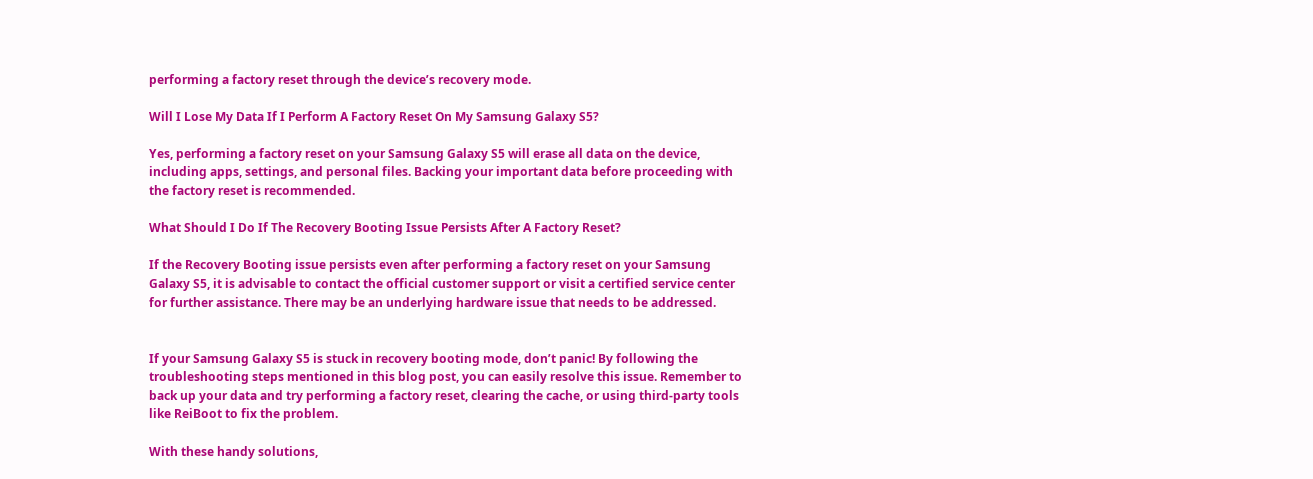performing a factory reset through the device’s recovery mode.

Will I Lose My Data If I Perform A Factory Reset On My Samsung Galaxy S5?

Yes, performing a factory reset on your Samsung Galaxy S5 will erase all data on the device, including apps, settings, and personal files. Backing your important data before proceeding with the factory reset is recommended.

What Should I Do If The Recovery Booting Issue Persists After A Factory Reset?

If the Recovery Booting issue persists even after performing a factory reset on your Samsung Galaxy S5, it is advisable to contact the official customer support or visit a certified service center for further assistance. There may be an underlying hardware issue that needs to be addressed.


If your Samsung Galaxy S5 is stuck in recovery booting mode, don’t panic! By following the troubleshooting steps mentioned in this blog post, you can easily resolve this issue. Remember to back up your data and try performing a factory reset, clearing the cache, or using third-party tools like ReiBoot to fix the problem.

With these handy solutions,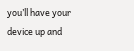you’ll have your device up and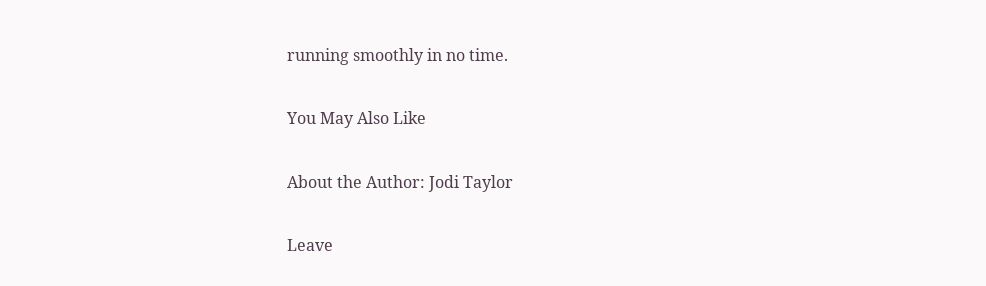running smoothly in no time.

You May Also Like

About the Author: Jodi Taylor

Leave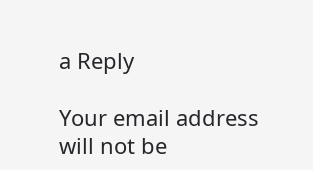a Reply

Your email address will not be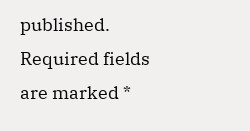published. Required fields are marked *